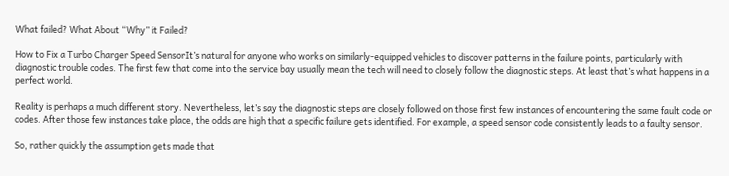What failed? What About “Why” it Failed?

How to Fix a Turbo Charger Speed SensorIt’s natural for anyone who works on similarly-equipped vehicles to discover patterns in the failure points, particularly with diagnostic trouble codes. The first few that come into the service bay usually mean the tech will need to closely follow the diagnostic steps. At least that’s what happens in a perfect world.

Reality is perhaps a much different story. Nevertheless, let’s say the diagnostic steps are closely followed on those first few instances of encountering the same fault code or codes. After those few instances take place, the odds are high that a specific failure gets identified. For example, a speed sensor code consistently leads to a faulty sensor.

So, rather quickly the assumption gets made that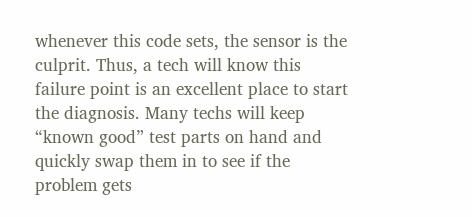whenever this code sets, the sensor is the culprit. Thus, a tech will know this failure point is an excellent place to start the diagnosis. Many techs will keep “known good” test parts on hand and quickly swap them in to see if the problem gets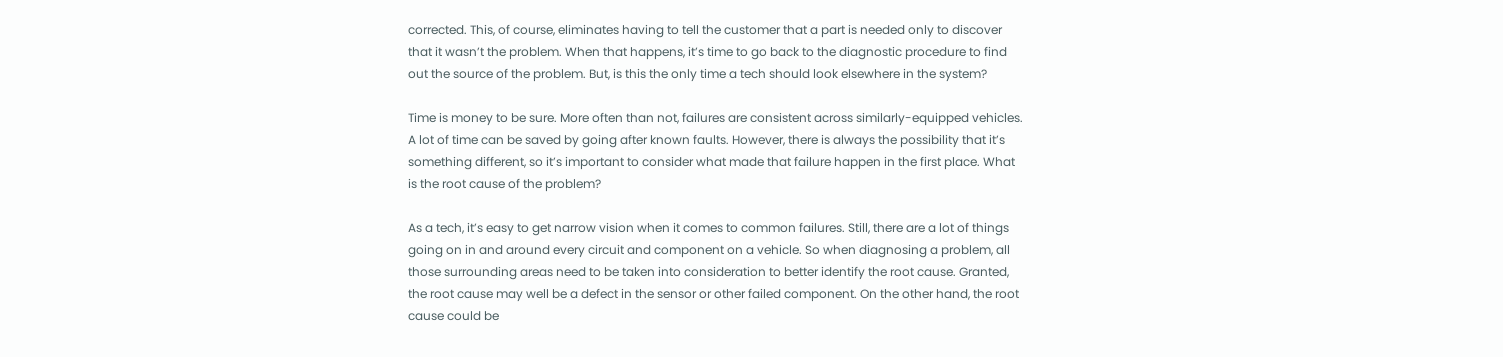corrected. This, of course, eliminates having to tell the customer that a part is needed only to discover that it wasn’t the problem. When that happens, it’s time to go back to the diagnostic procedure to find out the source of the problem. But, is this the only time a tech should look elsewhere in the system?

Time is money to be sure. More often than not, failures are consistent across similarly-equipped vehicles. A lot of time can be saved by going after known faults. However, there is always the possibility that it’s something different, so it’s important to consider what made that failure happen in the first place. What is the root cause of the problem?

As a tech, it’s easy to get narrow vision when it comes to common failures. Still, there are a lot of things going on in and around every circuit and component on a vehicle. So when diagnosing a problem, all those surrounding areas need to be taken into consideration to better identify the root cause. Granted, the root cause may well be a defect in the sensor or other failed component. On the other hand, the root cause could be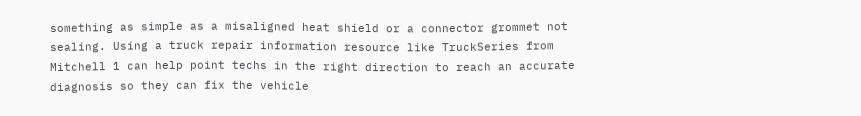something as simple as a misaligned heat shield or a connector grommet not sealing. Using a truck repair information resource like TruckSeries from Mitchell 1 can help point techs in the right direction to reach an accurate diagnosis so they can fix the vehicle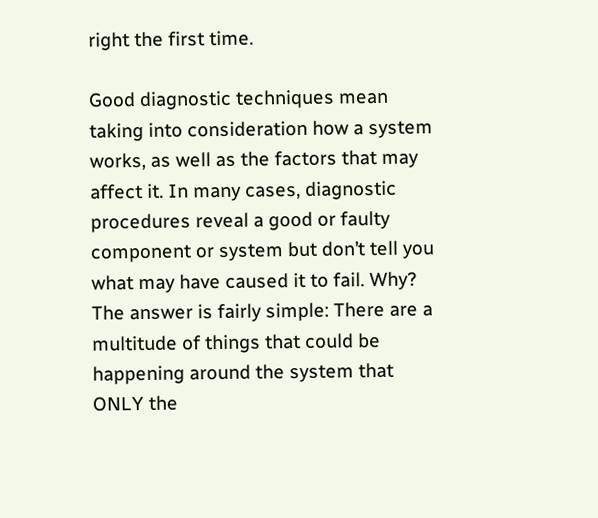right the first time.

Good diagnostic techniques mean taking into consideration how a system works, as well as the factors that may affect it. In many cases, diagnostic procedures reveal a good or faulty component or system but don’t tell you what may have caused it to fail. Why? The answer is fairly simple: There are a multitude of things that could be happening around the system that ONLY the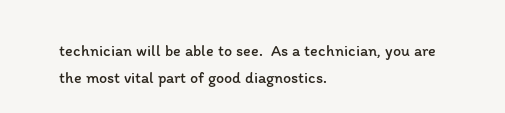technician will be able to see.  As a technician, you are the most vital part of good diagnostics.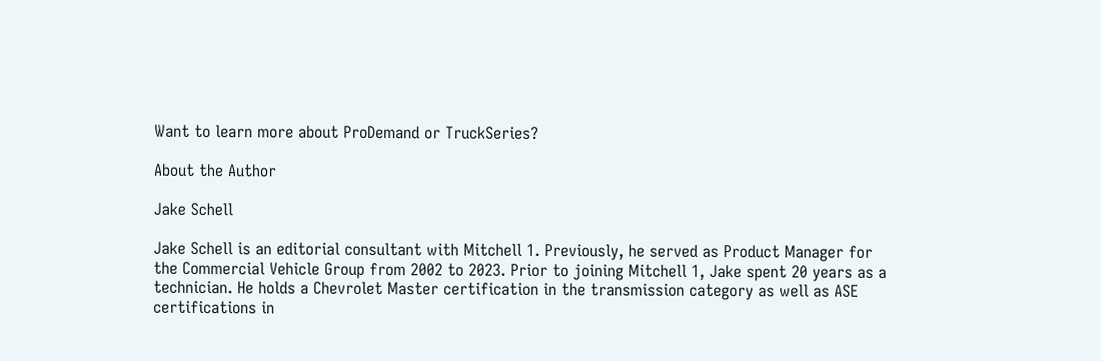Want to learn more about ProDemand or TruckSeries?

About the Author

Jake Schell

Jake Schell is an editorial consultant with Mitchell 1. Previously, he served as Product Manager for the Commercial Vehicle Group from 2002 to 2023. Prior to joining Mitchell 1, Jake spent 20 years as a technician. He holds a Chevrolet Master certification in the transmission category as well as ASE certifications in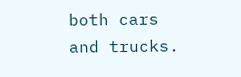both cars and trucks.